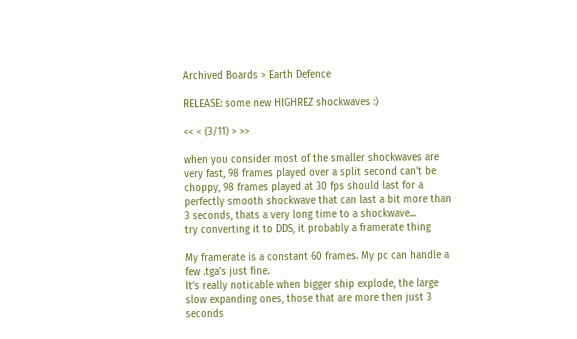Archived Boards > Earth Defence

RELEASE: some new HIGHREZ shockwaves :)

<< < (3/11) > >>

when you consider most of the smaller shockwaves are very fast, 98 frames played over a split second can't be choppy, 98 frames played at 30 fps should last for a perfectly smooth shockwave that can last a bit more than 3 seconds, thats a very long time to a shockwave...
try converting it to DDS, it probably a framerate thing

My framerate is a constant 60 frames. My pc can handle a few .tga's just fine.
It's really noticable when bigger ship explode, the large slow expanding ones, those that are more then just 3 seconds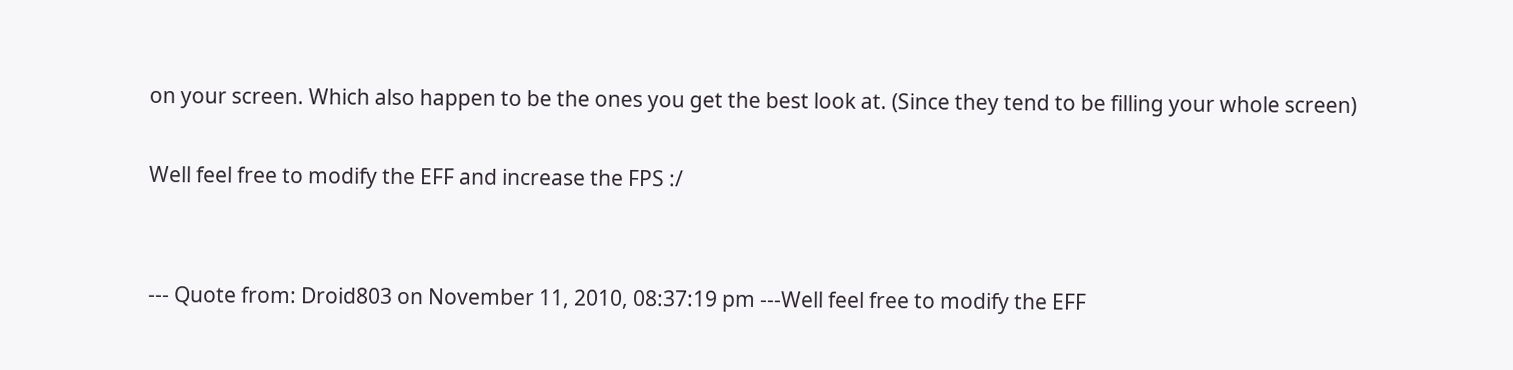on your screen. Which also happen to be the ones you get the best look at. (Since they tend to be filling your whole screen)

Well feel free to modify the EFF and increase the FPS :/


--- Quote from: Droid803 on November 11, 2010, 08:37:19 pm ---Well feel free to modify the EFF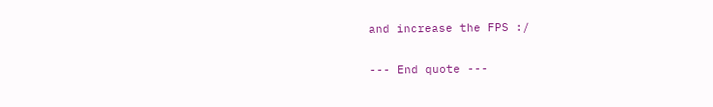and increase the FPS :/

--- End quote ---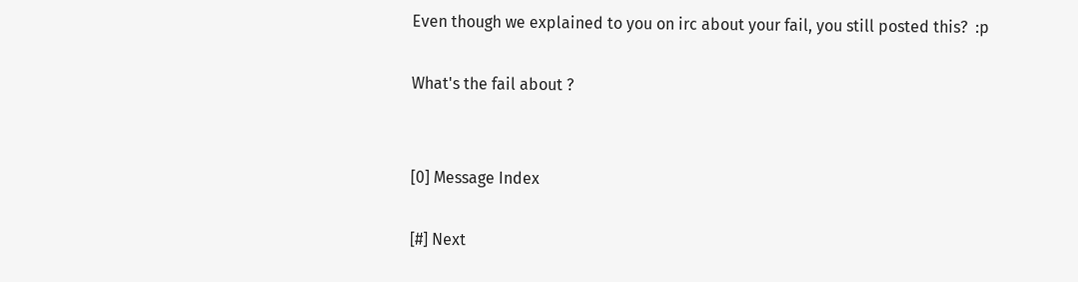Even though we explained to you on irc about your fail, you still posted this?  :p

What's the fail about ?


[0] Message Index

[#] Next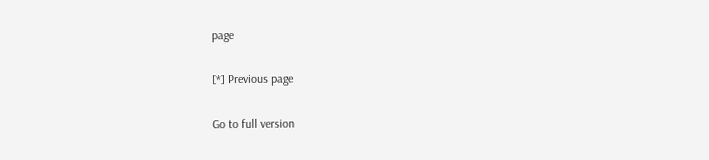page

[*] Previous page

Go to full version